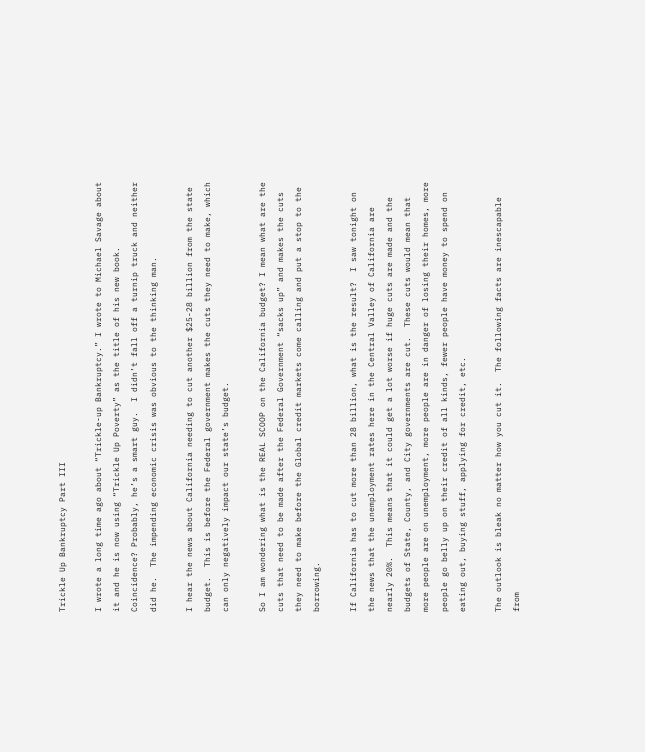Trickle Up Bankruptcy Part III

I wrote a long time ago about “Trickle-up Bankruptcy.” I wrote to Michael Savage about it and he is now using “Trickle Up Poverty” as the title of his new book.  Coincidence? Probably, he’s a smart guy.  I didn’t fall off a turnip truck and neither did he.  The impending economic crisis was obvious to the thinking man.

I hear the news about California needing to cut another $25-28 billion from the state budget.  This is before the Federal government makes the cuts they need to make, which can only negatively impact our state’s budget.

So I am wondering what is the REAL SCOOP on the California budget? I mean what are the cuts that need to be made after the Federal Government “sacks up” and makes the cuts they need to make before the Global credit markets come calling and put a stop to the borrowing.

If California has to cut more than 28 billion, what is the result?  I saw tonight on the news that the unemployment rates here in the Central Valley of California are nearly 20%.  This means that it could get a lot worse if huge cuts are made and the budgets of State, County, and City governments are cut.  These cuts would mean that more people are on unemployment, more people are in danger of losing their homes, more people go belly up on their credit of all kinds, fewer people have money to spend on eating out, buying stuff, applying for credit, etc.

The outlook is bleak no matter how you cut it.  The following facts are inescapable from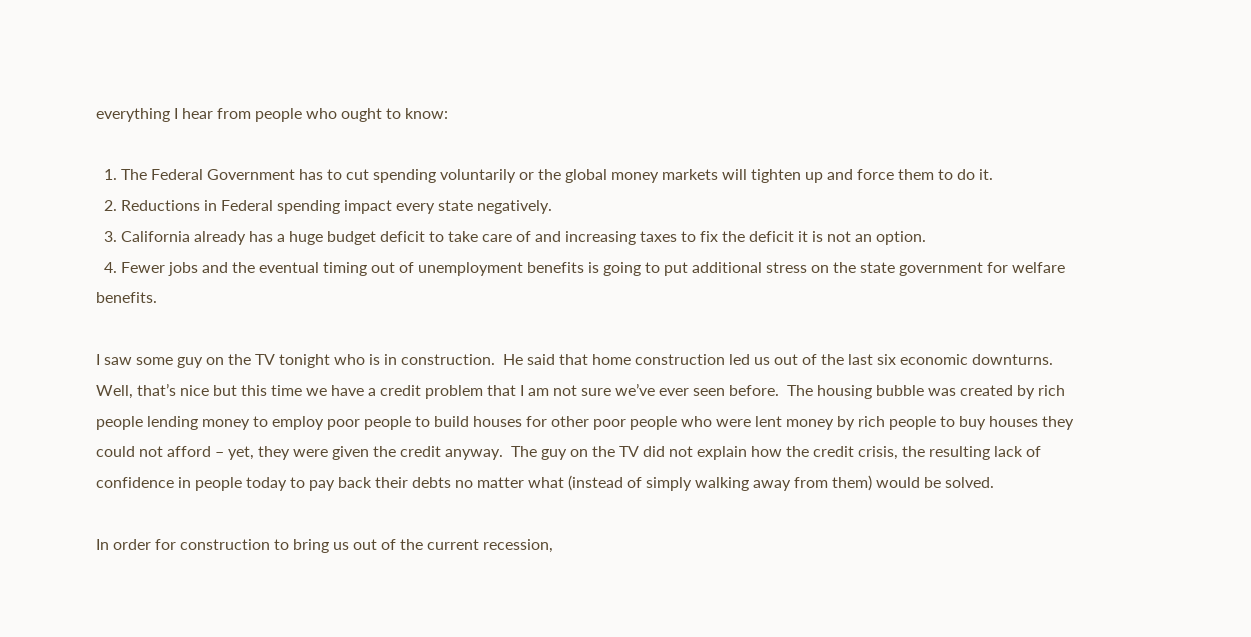everything I hear from people who ought to know:

  1. The Federal Government has to cut spending voluntarily or the global money markets will tighten up and force them to do it.
  2. Reductions in Federal spending impact every state negatively.
  3. California already has a huge budget deficit to take care of and increasing taxes to fix the deficit it is not an option.
  4. Fewer jobs and the eventual timing out of unemployment benefits is going to put additional stress on the state government for welfare benefits.

I saw some guy on the TV tonight who is in construction.  He said that home construction led us out of the last six economic downturns.  Well, that’s nice but this time we have a credit problem that I am not sure we’ve ever seen before.  The housing bubble was created by rich people lending money to employ poor people to build houses for other poor people who were lent money by rich people to buy houses they could not afford – yet, they were given the credit anyway.  The guy on the TV did not explain how the credit crisis, the resulting lack of confidence in people today to pay back their debts no matter what (instead of simply walking away from them) would be solved.

In order for construction to bring us out of the current recession,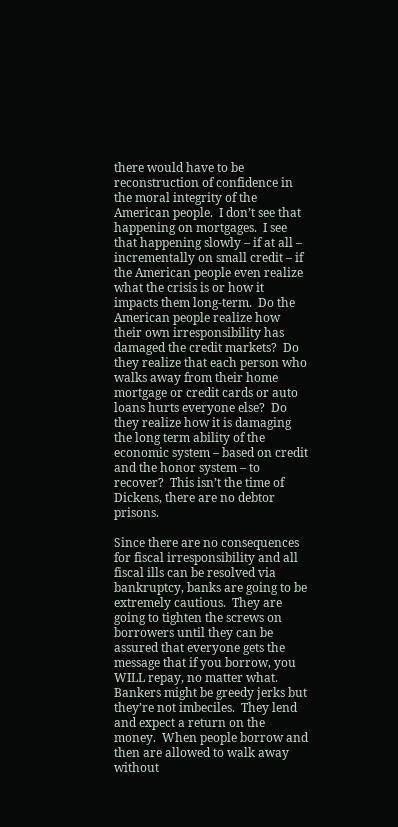there would have to be reconstruction of confidence in the moral integrity of the American people.  I don’t see that happening on mortgages.  I see that happening slowly – if at all – incrementally on small credit – if the American people even realize what the crisis is or how it impacts them long-term.  Do the American people realize how their own irresponsibility has damaged the credit markets?  Do they realize that each person who walks away from their home mortgage or credit cards or auto loans hurts everyone else?  Do they realize how it is damaging the long term ability of the economic system – based on credit and the honor system – to recover?  This isn’t the time of Dickens, there are no debtor prisons.

Since there are no consequences for fiscal irresponsibility and all fiscal ills can be resolved via bankruptcy, banks are going to be extremely cautious.  They are going to tighten the screws on borrowers until they can be assured that everyone gets the message that if you borrow, you WILL repay, no matter what.  Bankers might be greedy jerks but they’re not imbeciles.  They lend and expect a return on the money.  When people borrow and then are allowed to walk away without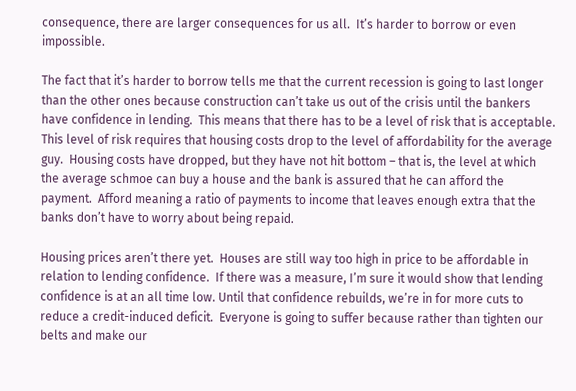consequence, there are larger consequences for us all.  It’s harder to borrow or even impossible.

The fact that it’s harder to borrow tells me that the current recession is going to last longer than the other ones because construction can’t take us out of the crisis until the bankers have confidence in lending.  This means that there has to be a level of risk that is acceptable.  This level of risk requires that housing costs drop to the level of affordability for the average guy.  Housing costs have dropped, but they have not hit bottom – that is, the level at which the average schmoe can buy a house and the bank is assured that he can afford the payment.  Afford meaning a ratio of payments to income that leaves enough extra that the banks don’t have to worry about being repaid.

Housing prices aren’t there yet.  Houses are still way too high in price to be affordable in relation to lending confidence.  If there was a measure, I’m sure it would show that lending confidence is at an all time low. Until that confidence rebuilds, we’re in for more cuts to reduce a credit-induced deficit.  Everyone is going to suffer because rather than tighten our belts and make our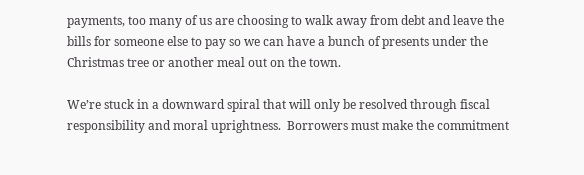payments, too many of us are choosing to walk away from debt and leave the bills for someone else to pay so we can have a bunch of presents under the Christmas tree or another meal out on the town.

We’re stuck in a downward spiral that will only be resolved through fiscal responsibility and moral uprightness.  Borrowers must make the commitment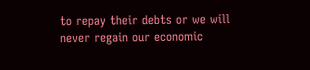to repay their debts or we will never regain our economic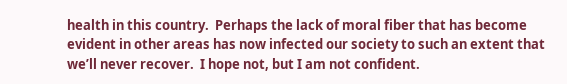health in this country.  Perhaps the lack of moral fiber that has become evident in other areas has now infected our society to such an extent that we’ll never recover.  I hope not, but I am not confident.